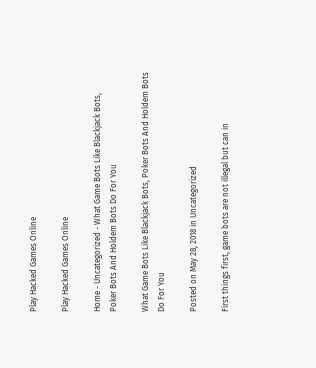Play Hacked Games Online

Play Hacked Games Online

Home - Uncategorized - What Game Bots Like Blackjack Bots, Poker Bots And Holdem Bots Do For You

What Game Bots Like Blackjack Bots, Poker Bots And Holdem Bots Do For You

Posted on May 28, 2018 in Uncategorized

First things first, game bots are not illegal but can in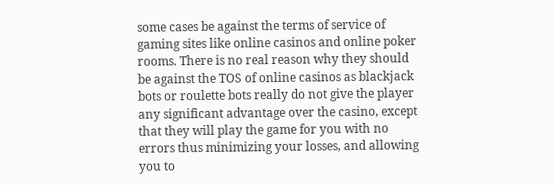some cases be against the terms of service of gaming sites like online casinos and online poker rooms. There is no real reason why they should be against the TOS of online casinos as blackjack bots or roulette bots really do not give the player any significant advantage over the casino, except that they will play the game for you with no errors thus minimizing your losses, and allowing you to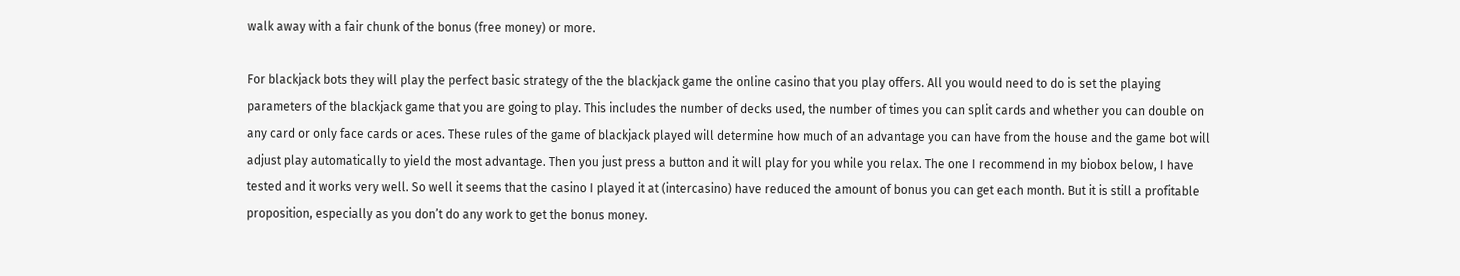walk away with a fair chunk of the bonus (free money) or more.

For blackjack bots they will play the perfect basic strategy of the the blackjack game the online casino that you play offers. All you would need to do is set the playing parameters of the blackjack game that you are going to play. This includes the number of decks used, the number of times you can split cards and whether you can double on any card or only face cards or aces. These rules of the game of blackjack played will determine how much of an advantage you can have from the house and the game bot will adjust play automatically to yield the most advantage. Then you just press a button and it will play for you while you relax. The one I recommend in my biobox below, I have tested and it works very well. So well it seems that the casino I played it at (intercasino) have reduced the amount of bonus you can get each month. But it is still a profitable proposition, especially as you don’t do any work to get the bonus money.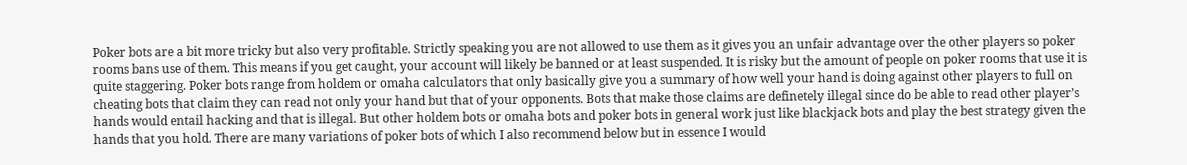Poker bots are a bit more tricky but also very profitable. Strictly speaking you are not allowed to use them as it gives you an unfair advantage over the other players so poker rooms bans use of them. This means if you get caught, your account will likely be banned or at least suspended. It is risky but the amount of people on poker rooms that use it is quite staggering. Poker bots range from holdem or omaha calculators that only basically give you a summary of how well your hand is doing against other players to full on cheating bots that claim they can read not only your hand but that of your opponents. Bots that make those claims are definetely illegal since do be able to read other player’s hands would entail hacking and that is illegal. But other holdem bots or omaha bots and poker bots in general work just like blackjack bots and play the best strategy given the hands that you hold. There are many variations of poker bots of which I also recommend below but in essence I would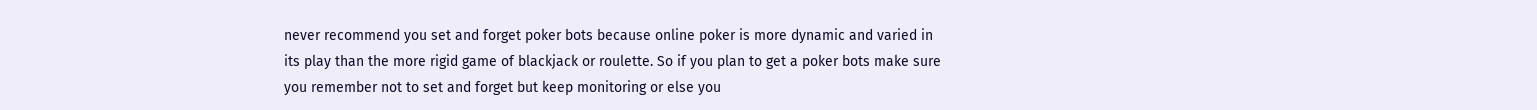never recommend you set and forget poker bots because online poker is more dynamic and varied in its play than the more rigid game of blackjack or roulette. So if you plan to get a poker bots make sure you remember not to set and forget but keep monitoring or else you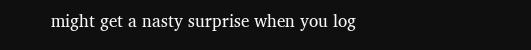might get a nasty surprise when you log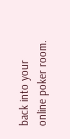back into your online poker room.